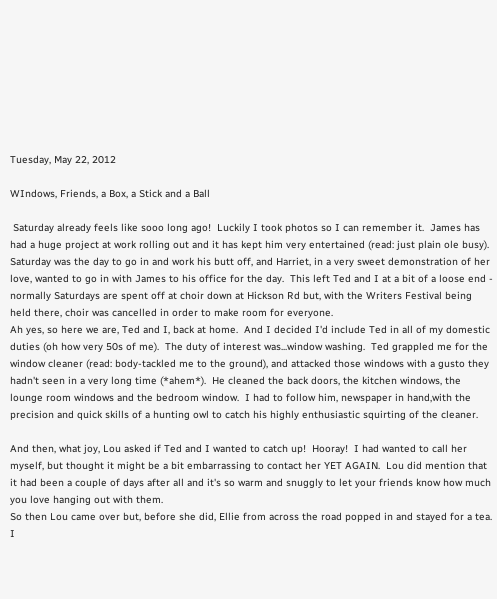Tuesday, May 22, 2012

WIndows, Friends, a Box, a Stick and a Ball

 Saturday already feels like sooo long ago!  Luckily I took photos so I can remember it.  James has had a huge project at work rolling out and it has kept him very entertained (read: just plain ole busy).  Saturday was the day to go in and work his butt off, and Harriet, in a very sweet demonstration of her love, wanted to go in with James to his office for the day.  This left Ted and I at a bit of a loose end - normally Saturdays are spent off at choir down at Hickson Rd but, with the Writers Festival being held there, choir was cancelled in order to make room for everyone.
Ah yes, so here we are, Ted and I, back at home.  And I decided I'd include Ted in all of my domestic duties (oh how very 50s of me).  The duty of interest was...window washing.  Ted grappled me for the window cleaner (read: body-tackled me to the ground), and attacked those windows with a gusto they hadn't seen in a very long time (*ahem*).  He cleaned the back doors, the kitchen windows, the lounge room windows and the bedroom window.  I had to follow him, newspaper in hand,with the precision and quick skills of a hunting owl to catch his highly enthusiastic squirting of the cleaner.

And then, what joy, Lou asked if Ted and I wanted to catch up!  Hooray!  I had wanted to call her myself, but thought it might be a bit embarrassing to contact her YET AGAIN.  Lou did mention that  it had been a couple of days after all and it's so warm and snuggly to let your friends know how much you love hanging out with them.
So then Lou came over but, before she did, Ellie from across the road popped in and stayed for a tea.  I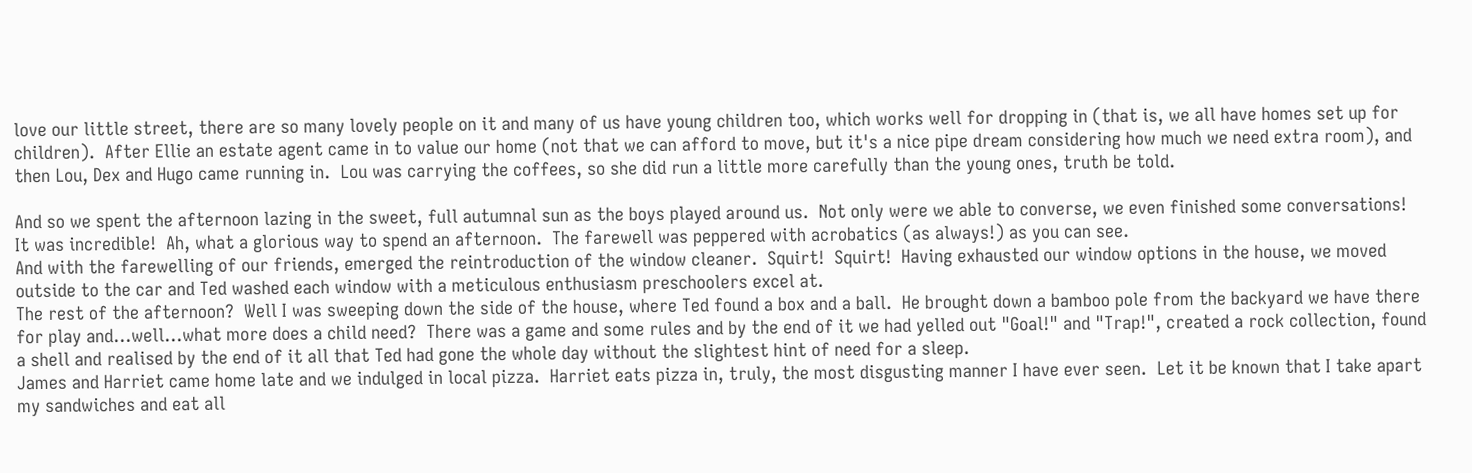love our little street, there are so many lovely people on it and many of us have young children too, which works well for dropping in (that is, we all have homes set up for children).  After Ellie an estate agent came in to value our home (not that we can afford to move, but it's a nice pipe dream considering how much we need extra room), and then Lou, Dex and Hugo came running in.  Lou was carrying the coffees, so she did run a little more carefully than the young ones, truth be told.

And so we spent the afternoon lazing in the sweet, full autumnal sun as the boys played around us.  Not only were we able to converse, we even finished some conversations!  It was incredible!  Ah, what a glorious way to spend an afternoon.  The farewell was peppered with acrobatics (as always!) as you can see.
And with the farewelling of our friends, emerged the reintroduction of the window cleaner.  Squirt!  Squirt!  Having exhausted our window options in the house, we moved outside to the car and Ted washed each window with a meticulous enthusiasm preschoolers excel at.
The rest of the afternoon?  Well I was sweeping down the side of the house, where Ted found a box and a ball.  He brought down a bamboo pole from the backyard we have there for play and...well...what more does a child need?  There was a game and some rules and by the end of it we had yelled out "Goal!" and "Trap!", created a rock collection, found a shell and realised by the end of it all that Ted had gone the whole day without the slightest hint of need for a sleep.
James and Harriet came home late and we indulged in local pizza.  Harriet eats pizza in, truly, the most disgusting manner I have ever seen.  Let it be known that I take apart my sandwiches and eat all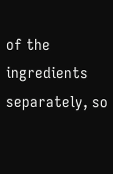of the ingredients separately, so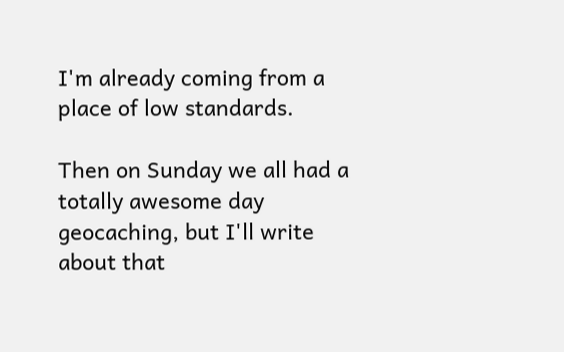I'm already coming from a place of low standards.

Then on Sunday we all had a totally awesome day geocaching, but I'll write about that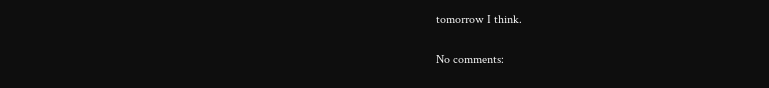tomorrow I think.

No comments: